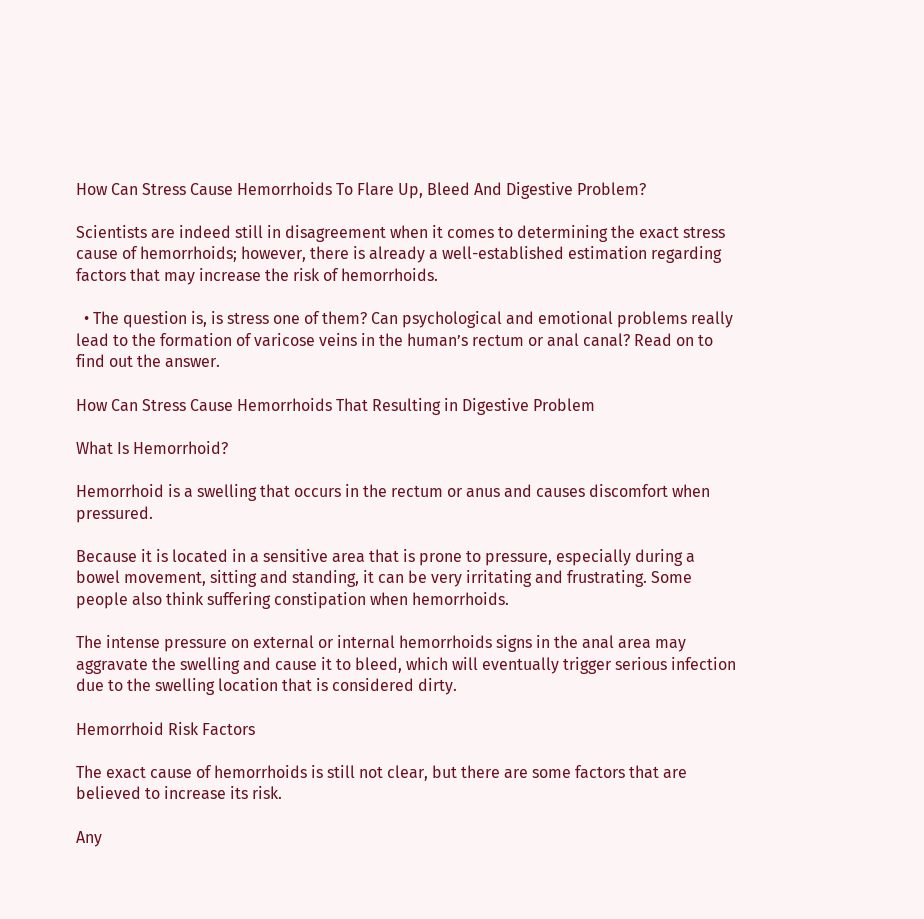How Can Stress Cause Hemorrhoids To Flare Up, Bleed And Digestive Problem?

Scientists are indeed still in disagreement when it comes to determining the exact stress cause of hemorrhoids; however, there is already a well-established estimation regarding factors that may increase the risk of hemorrhoids.

  • The question is, is stress one of them? Can psychological and emotional problems really lead to the formation of varicose veins in the human’s rectum or anal canal? Read on to find out the answer.

How Can Stress Cause Hemorrhoids That Resulting in Digestive Problem

What Is Hemorrhoid?

Hemorrhoid is a swelling that occurs in the rectum or anus and causes discomfort when pressured.

Because it is located in a sensitive area that is prone to pressure, especially during a bowel movement, sitting and standing, it can be very irritating and frustrating. Some people also think suffering constipation when hemorrhoids.

The intense pressure on external or internal hemorrhoids signs in the anal area may aggravate the swelling and cause it to bleed, which will eventually trigger serious infection due to the swelling location that is considered dirty.

Hemorrhoid Risk Factors

The exact cause of hemorrhoids is still not clear, but there are some factors that are believed to increase its risk.

Any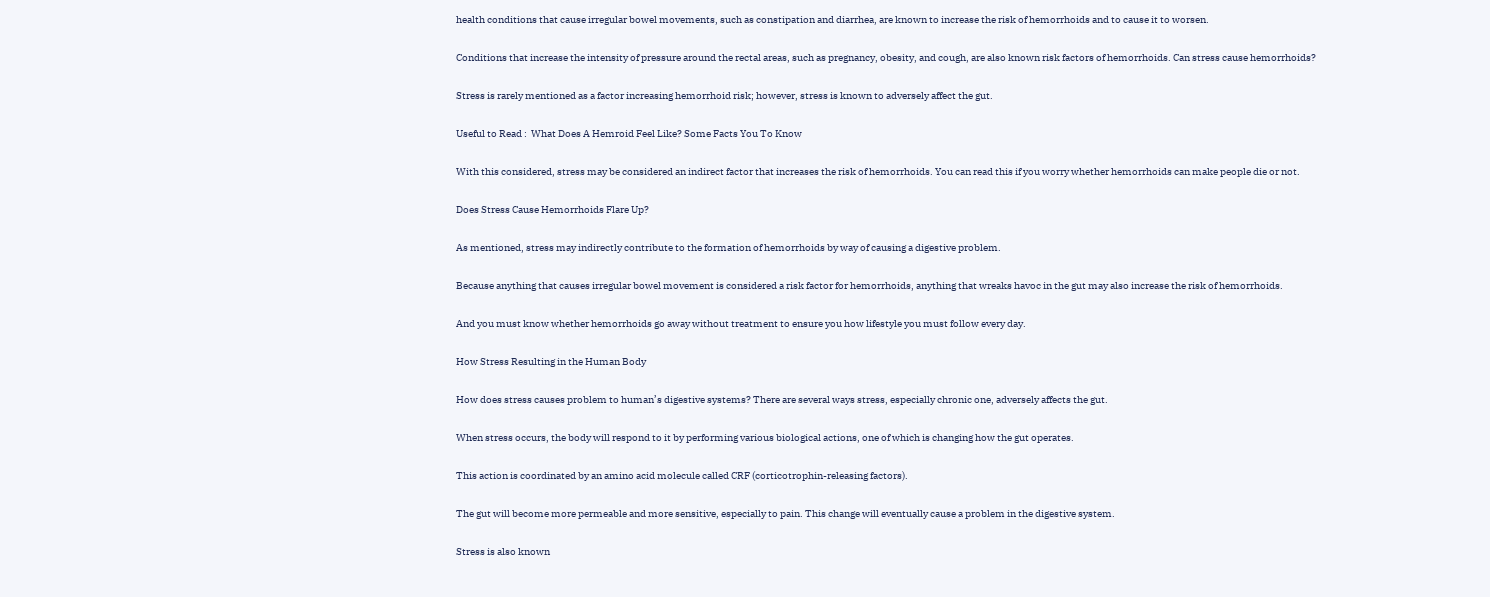health conditions that cause irregular bowel movements, such as constipation and diarrhea, are known to increase the risk of hemorrhoids and to cause it to worsen.

Conditions that increase the intensity of pressure around the rectal areas, such as pregnancy, obesity, and cough, are also known risk factors of hemorrhoids. Can stress cause hemorrhoids?

Stress is rarely mentioned as a factor increasing hemorrhoid risk; however, stress is known to adversely affect the gut.

Useful to Read :  What Does A Hemroid Feel Like? Some Facts You To Know

With this considered, stress may be considered an indirect factor that increases the risk of hemorrhoids. You can read this if you worry whether hemorrhoids can make people die or not.

Does Stress Cause Hemorrhoids Flare Up?

As mentioned, stress may indirectly contribute to the formation of hemorrhoids by way of causing a digestive problem.

Because anything that causes irregular bowel movement is considered a risk factor for hemorrhoids, anything that wreaks havoc in the gut may also increase the risk of hemorrhoids.

And you must know whether hemorrhoids go away without treatment to ensure you how lifestyle you must follow every day.

How Stress Resulting in the Human Body

How does stress causes problem to human’s digestive systems? There are several ways stress, especially chronic one, adversely affects the gut.

When stress occurs, the body will respond to it by performing various biological actions, one of which is changing how the gut operates.

This action is coordinated by an amino acid molecule called CRF (corticotrophin-releasing factors).

The gut will become more permeable and more sensitive, especially to pain. This change will eventually cause a problem in the digestive system.

Stress is also known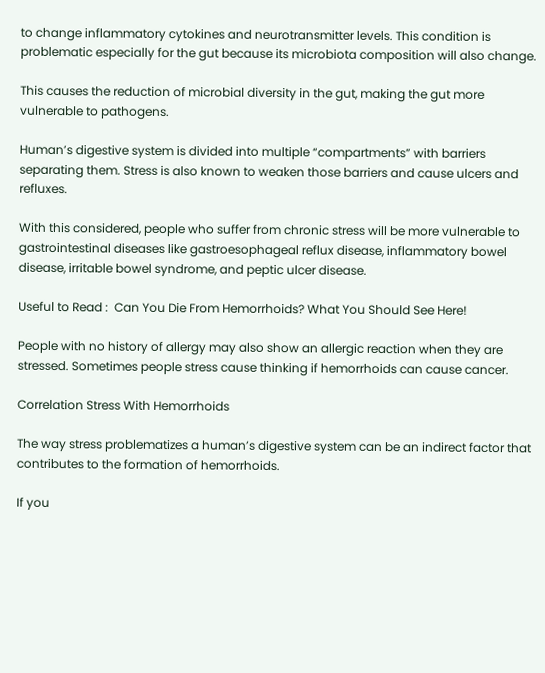to change inflammatory cytokines and neurotransmitter levels. This condition is problematic especially for the gut because its microbiota composition will also change.

This causes the reduction of microbial diversity in the gut, making the gut more vulnerable to pathogens.

Human’s digestive system is divided into multiple “compartments” with barriers separating them. Stress is also known to weaken those barriers and cause ulcers and refluxes.

With this considered, people who suffer from chronic stress will be more vulnerable to gastrointestinal diseases like gastroesophageal reflux disease, inflammatory bowel disease, irritable bowel syndrome, and peptic ulcer disease.

Useful to Read :  Can You Die From Hemorrhoids? What You Should See Here!

People with no history of allergy may also show an allergic reaction when they are stressed. Sometimes people stress cause thinking if hemorrhoids can cause cancer.

Correlation Stress With Hemorrhoids

The way stress problematizes a human’s digestive system can be an indirect factor that contributes to the formation of hemorrhoids.

If you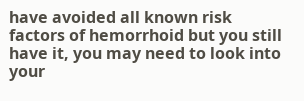have avoided all known risk factors of hemorrhoid but you still have it, you may need to look into your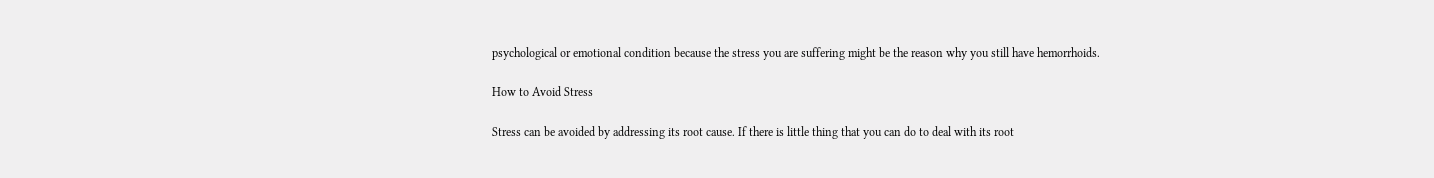psychological or emotional condition because the stress you are suffering might be the reason why you still have hemorrhoids.

How to Avoid Stress

Stress can be avoided by addressing its root cause. If there is little thing that you can do to deal with its root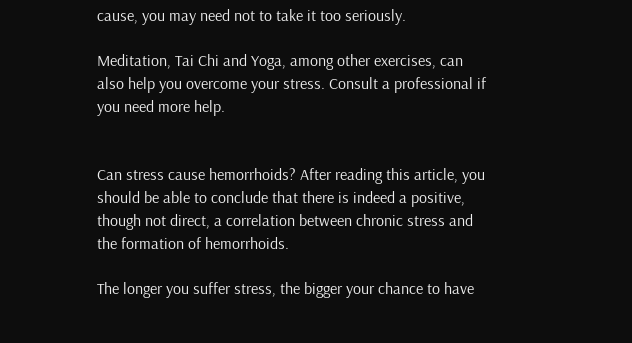cause, you may need not to take it too seriously.

Meditation, Tai Chi and Yoga, among other exercises, can also help you overcome your stress. Consult a professional if you need more help.


Can stress cause hemorrhoids? After reading this article, you should be able to conclude that there is indeed a positive, though not direct, a correlation between chronic stress and the formation of hemorrhoids.

The longer you suffer stress, the bigger your chance to have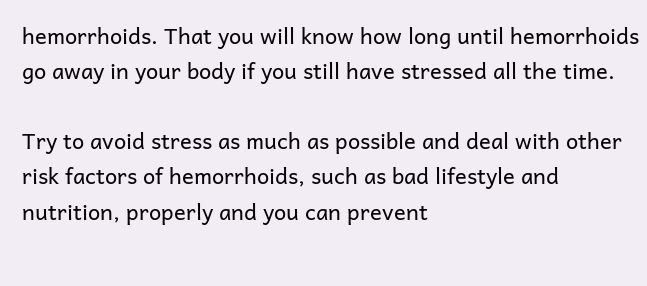hemorrhoids. That you will know how long until hemorrhoids go away in your body if you still have stressed all the time.

Try to avoid stress as much as possible and deal with other risk factors of hemorrhoids, such as bad lifestyle and nutrition, properly and you can prevent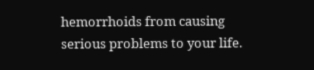hemorrhoids from causing serious problems to your life.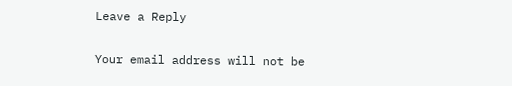Leave a Reply

Your email address will not be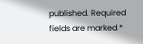published. Required fields are marked *